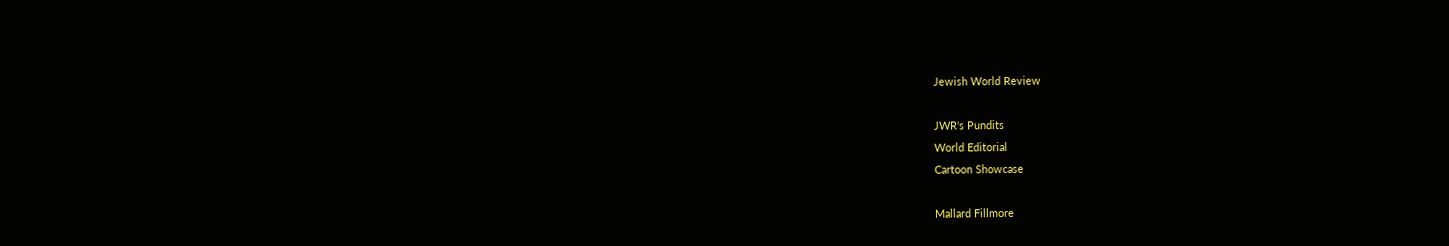Jewish World Review

JWR's Pundits
World Editorial
Cartoon Showcase

Mallard Fillmore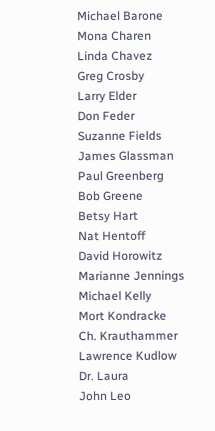Michael Barone
Mona Charen
Linda Chavez
Greg Crosby
Larry Elder
Don Feder
Suzanne Fields
James Glassman
Paul Greenberg
Bob Greene
Betsy Hart
Nat Hentoff
David Horowitz
Marianne Jennings
Michael Kelly
Mort Kondracke
Ch. Krauthammer
Lawrence Kudlow
Dr. Laura
John Leo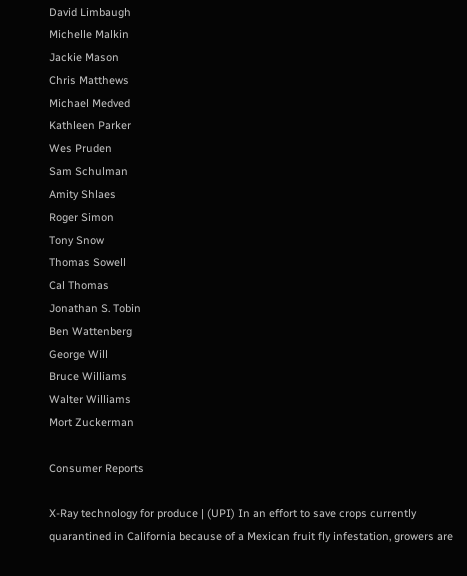David Limbaugh
Michelle Malkin
Jackie Mason
Chris Matthews
Michael Medved
Kathleen Parker
Wes Pruden
Sam Schulman
Amity Shlaes
Roger Simon
Tony Snow
Thomas Sowell
Cal Thomas
Jonathan S. Tobin
Ben Wattenberg
George Will
Bruce Williams
Walter Williams
Mort Zuckerman

Consumer Reports

X-Ray technology for produce | (UPI) In an effort to save crops currently quarantined in California because of a Mexican fruit fly infestation, growers are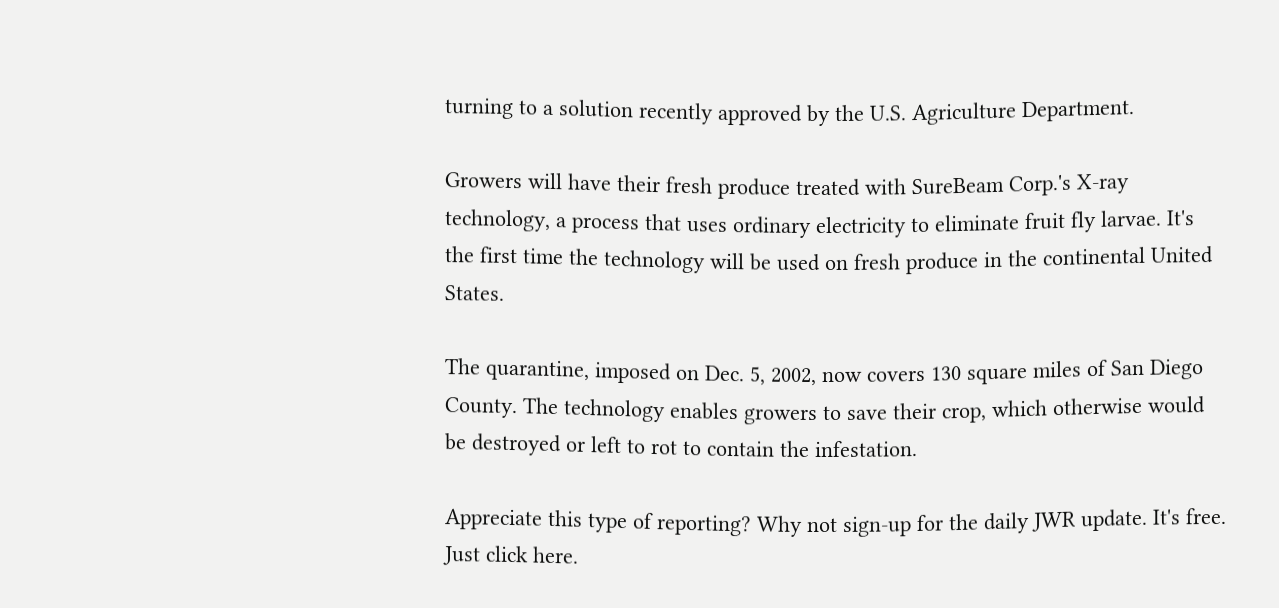turning to a solution recently approved by the U.S. Agriculture Department.

Growers will have their fresh produce treated with SureBeam Corp.'s X-ray technology, a process that uses ordinary electricity to eliminate fruit fly larvae. It's the first time the technology will be used on fresh produce in the continental United States.

The quarantine, imposed on Dec. 5, 2002, now covers 130 square miles of San Diego County. The technology enables growers to save their crop, which otherwise would be destroyed or left to rot to contain the infestation.

Appreciate this type of reporting? Why not sign-up for the daily JWR update. It's free. Just click here.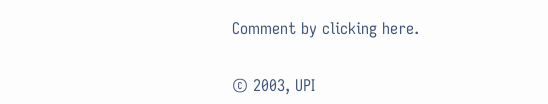Comment by clicking here.


© 2003, UPI